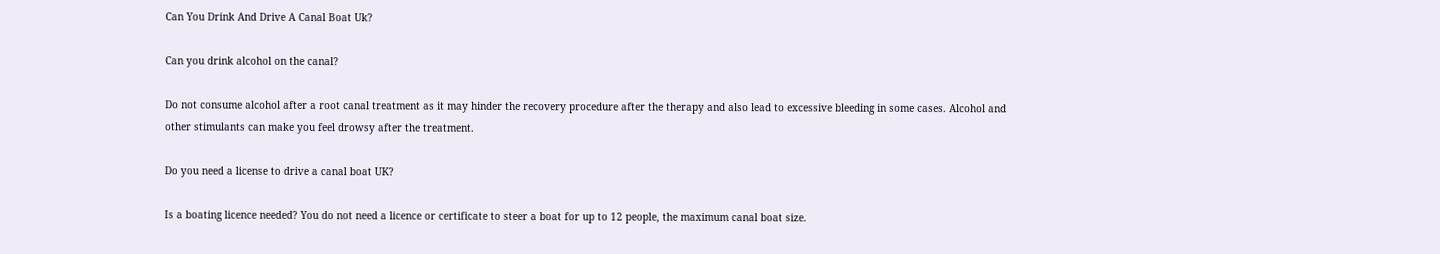Can You Drink And Drive A Canal Boat Uk?

Can you drink alcohol on the canal?

Do not consume alcohol after a root canal treatment as it may hinder the recovery procedure after the therapy and also lead to excessive bleeding in some cases. Alcohol and other stimulants can make you feel drowsy after the treatment.

Do you need a license to drive a canal boat UK?

Is a boating licence needed? You do not need a licence or certificate to steer a boat for up to 12 people, the maximum canal boat size.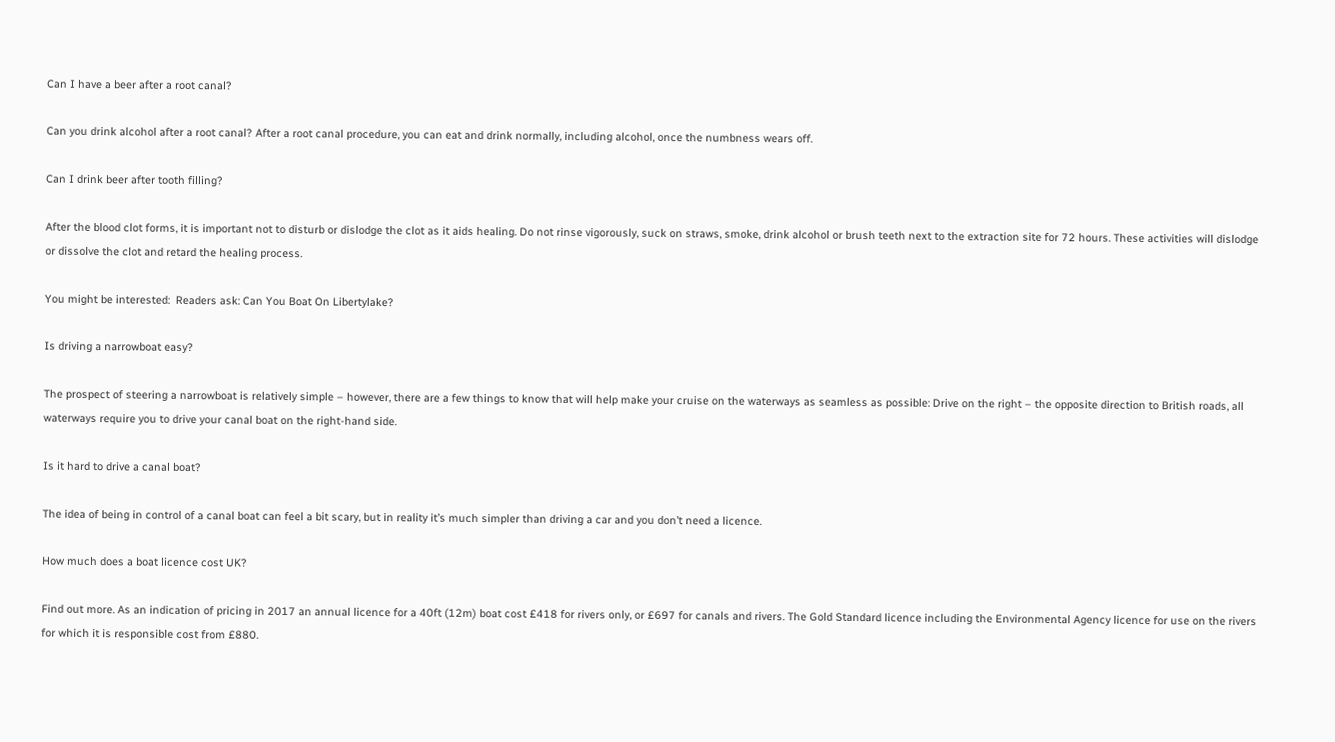Can I have a beer after a root canal?

Can you drink alcohol after a root canal? After a root canal procedure, you can eat and drink normally, including alcohol, once the numbness wears off.

Can I drink beer after tooth filling?

After the blood clot forms, it is important not to disturb or dislodge the clot as it aids healing. Do not rinse vigorously, suck on straws, smoke, drink alcohol or brush teeth next to the extraction site for 72 hours. These activities will dislodge or dissolve the clot and retard the healing process.

You might be interested:  Readers ask: Can You Boat On Libertylake?

Is driving a narrowboat easy?

The prospect of steering a narrowboat is relatively simple – however, there are a few things to know that will help make your cruise on the waterways as seamless as possible: Drive on the right – the opposite direction to British roads, all waterways require you to drive your canal boat on the right-hand side.

Is it hard to drive a canal boat?

The idea of being in control of a canal boat can feel a bit scary, but in reality it’s much simpler than driving a car and you don’t need a licence.

How much does a boat licence cost UK?

Find out more. As an indication of pricing in 2017 an annual licence for a 40ft (12m) boat cost £418 for rivers only, or £697 for canals and rivers. The Gold Standard licence including the Environmental Agency licence for use on the rivers for which it is responsible cost from £880.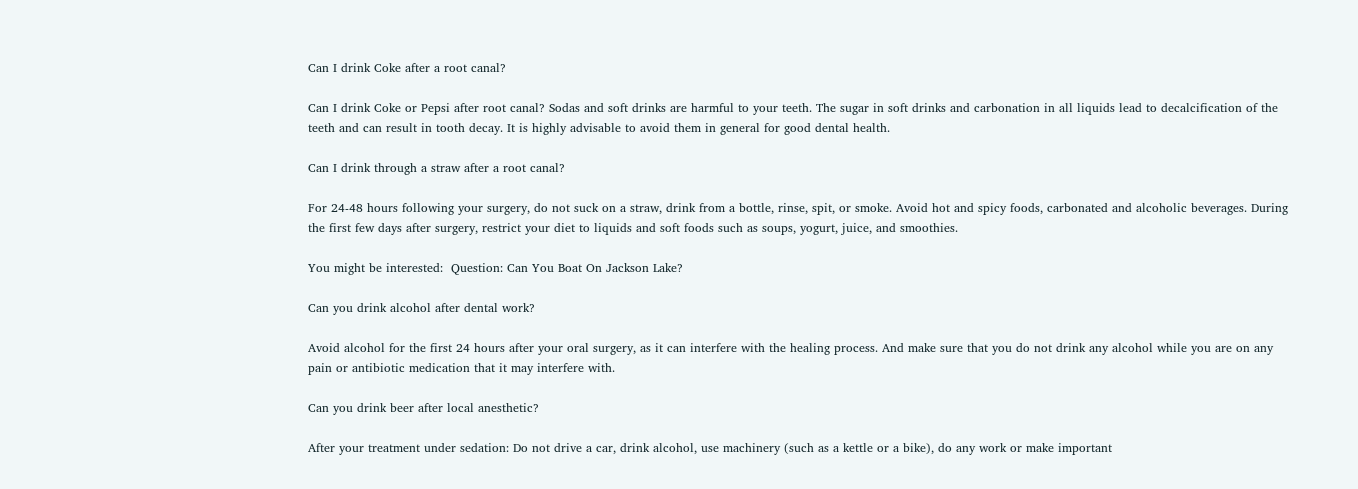Can I drink Coke after a root canal?

Can I drink Coke or Pepsi after root canal? Sodas and soft drinks are harmful to your teeth. The sugar in soft drinks and carbonation in all liquids lead to decalcification of the teeth and can result in tooth decay. It is highly advisable to avoid them in general for good dental health.

Can I drink through a straw after a root canal?

For 24-48 hours following your surgery, do not suck on a straw, drink from a bottle, rinse, spit, or smoke. Avoid hot and spicy foods, carbonated and alcoholic beverages. During the first few days after surgery, restrict your diet to liquids and soft foods such as soups, yogurt, juice, and smoothies.

You might be interested:  Question: Can You Boat On Jackson Lake?

Can you drink alcohol after dental work?

Avoid alcohol for the first 24 hours after your oral surgery, as it can interfere with the healing process. And make sure that you do not drink any alcohol while you are on any pain or antibiotic medication that it may interfere with.

Can you drink beer after local anesthetic?

After your treatment under sedation: Do not drive a car, drink alcohol, use machinery (such as a kettle or a bike), do any work or make important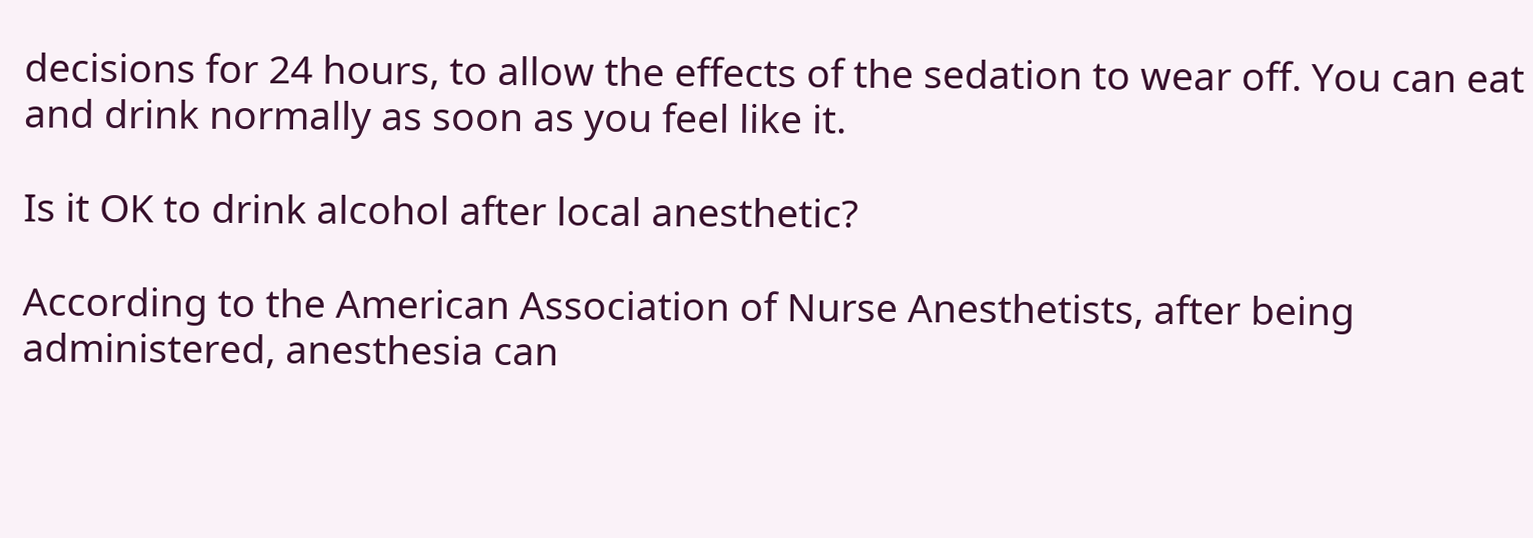decisions for 24 hours, to allow the effects of the sedation to wear off. You can eat and drink normally as soon as you feel like it.

Is it OK to drink alcohol after local anesthetic?

According to the American Association of Nurse Anesthetists, after being administered, anesthesia can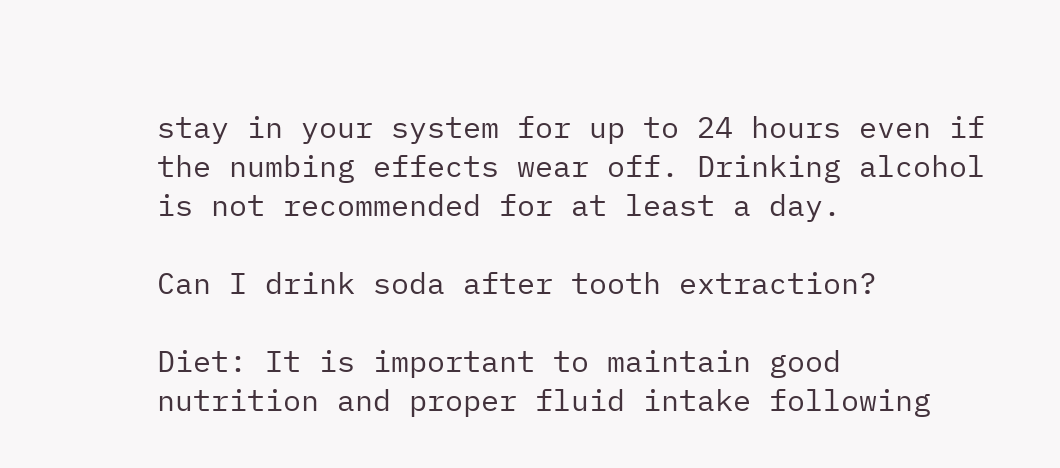stay in your system for up to 24 hours even if the numbing effects wear off. Drinking alcohol is not recommended for at least a day.

Can I drink soda after tooth extraction?

Diet: It is important to maintain good nutrition and proper fluid intake following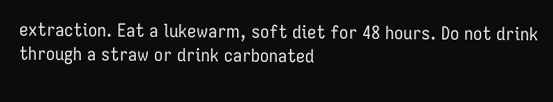extraction. Eat a lukewarm, soft diet for 48 hours. Do not drink through a straw or drink carbonated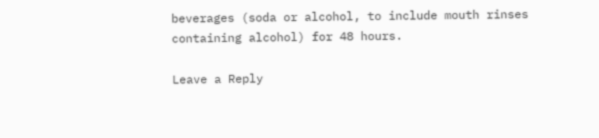beverages (soda or alcohol, to include mouth rinses containing alcohol) for 48 hours.

Leave a Reply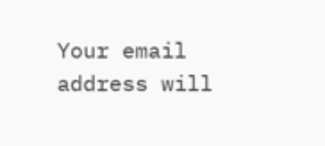Your email address will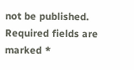not be published. Required fields are marked *